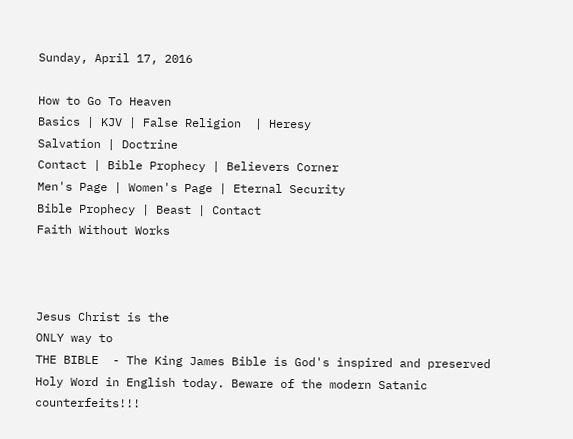Sunday, April 17, 2016

How to Go To Heaven
Basics | KJV | False Religion  | Heresy
Salvation | Doctrine
Contact | Bible Prophecy | Believers Corner
Men's Page | Women's Page | Eternal Security
Bible Prophecy | Beast | Contact
Faith Without Works



Jesus Christ is the
ONLY way to
THE BIBLE  - The King James Bible is God's inspired and preserved Holy Word in English today. Beware of the modern Satanic counterfeits!!!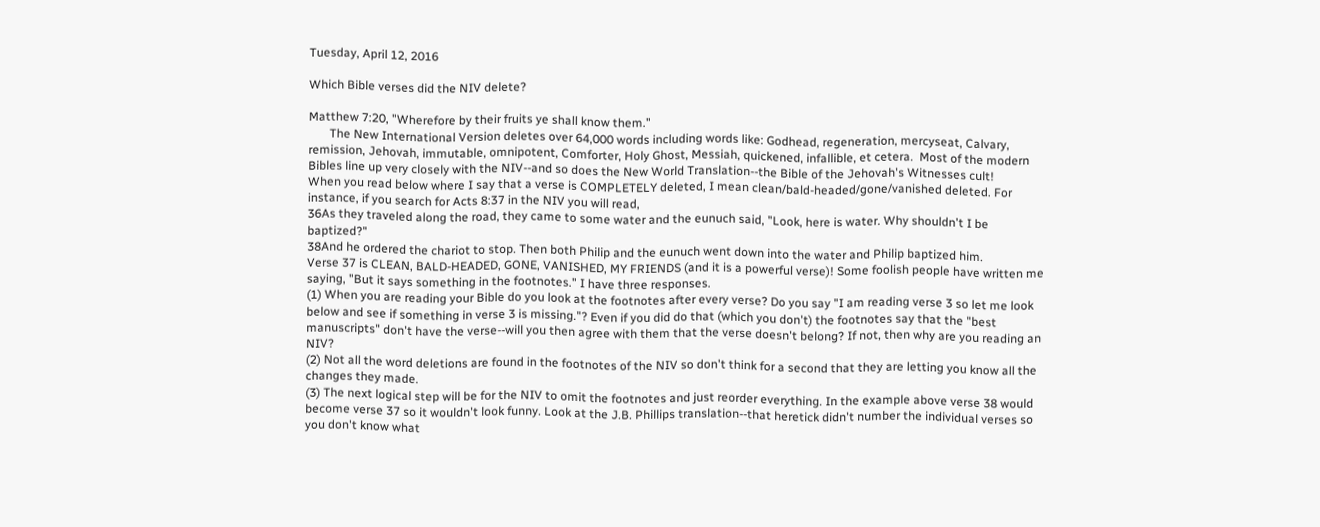Tuesday, April 12, 2016

Which Bible verses did the NIV delete?

Matthew 7:20, "Wherefore by their fruits ye shall know them."
       The New International Version deletes over 64,000 words including words like: Godhead, regeneration, mercyseat, Calvary, remission, Jehovah, immutable, omnipotent, Comforter, Holy Ghost, Messiah, quickened, infallible, et cetera.  Most of the modern Bibles line up very closely with the NIV--and so does the New World Translation--the Bible of the Jehovah's Witnesses cult!
When you read below where I say that a verse is COMPLETELY deleted, I mean clean/bald-headed/gone/vanished deleted. For instance, if you search for Acts 8:37 in the NIV you will read,
36As they traveled along the road, they came to some water and the eunuch said, "Look, here is water. Why shouldn't I be baptized?"
38And he ordered the chariot to stop. Then both Philip and the eunuch went down into the water and Philip baptized him.
Verse 37 is CLEAN, BALD-HEADED, GONE, VANISHED, MY FRIENDS (and it is a powerful verse)! Some foolish people have written me saying, "But it says something in the footnotes." I have three responses.
(1) When you are reading your Bible do you look at the footnotes after every verse? Do you say "I am reading verse 3 so let me look below and see if something in verse 3 is missing."? Even if you did do that (which you don't) the footnotes say that the "best manuscripts" don't have the verse--will you then agree with them that the verse doesn't belong? If not, then why are you reading an NIV?
(2) Not all the word deletions are found in the footnotes of the NIV so don't think for a second that they are letting you know all the changes they made.
(3) The next logical step will be for the NIV to omit the footnotes and just reorder everything. In the example above verse 38 would become verse 37 so it wouldn't look funny. Look at the J.B. Phillips translation--that heretick didn't number the individual verses so you don't know what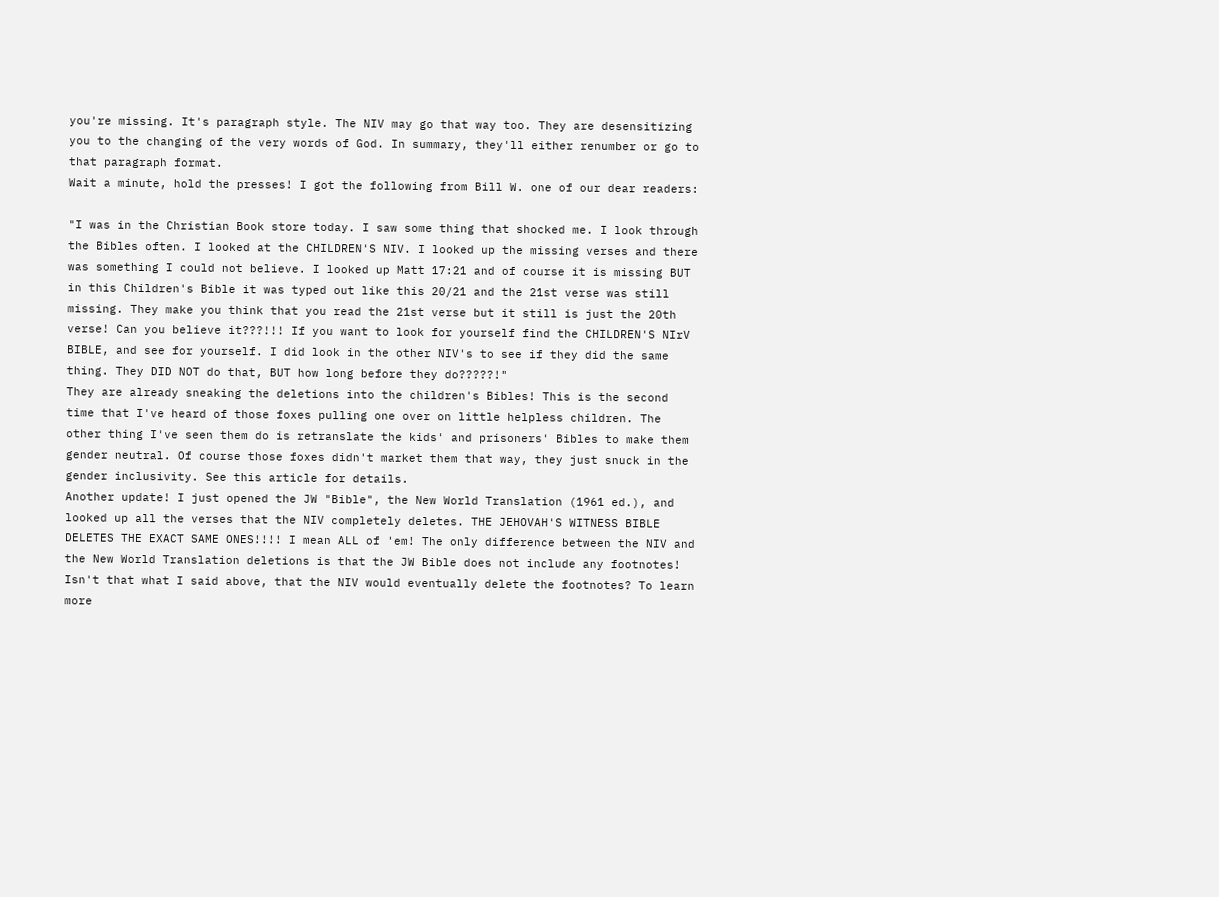you're missing. It's paragraph style. The NIV may go that way too. They are desensitizing you to the changing of the very words of God. In summary, they'll either renumber or go to that paragraph format.
Wait a minute, hold the presses! I got the following from Bill W. one of our dear readers:

"I was in the Christian Book store today. I saw some thing that shocked me. I look through the Bibles often. I looked at the CHILDREN'S NIV. I looked up the missing verses and there was something I could not believe. I looked up Matt 17:21 and of course it is missing BUT in this Children's Bible it was typed out like this 20/21 and the 21st verse was still missing. They make you think that you read the 21st verse but it still is just the 20th verse! Can you believe it???!!! If you want to look for yourself find the CHILDREN'S NIrV BIBLE, and see for yourself. I did look in the other NIV's to see if they did the same thing. They DID NOT do that, BUT how long before they do?????!"
They are already sneaking the deletions into the children's Bibles! This is the second time that I've heard of those foxes pulling one over on little helpless children. The other thing I've seen them do is retranslate the kids' and prisoners' Bibles to make them gender neutral. Of course those foxes didn't market them that way, they just snuck in the gender inclusivity. See this article for details.
Another update! I just opened the JW "Bible", the New World Translation (1961 ed.), and looked up all the verses that the NIV completely deletes. THE JEHOVAH'S WITNESS BIBLE DELETES THE EXACT SAME ONES!!!! I mean ALL of 'em! The only difference between the NIV and the New World Translation deletions is that the JW Bible does not include any footnotes! Isn't that what I said above, that the NIV would eventually delete the footnotes? To learn more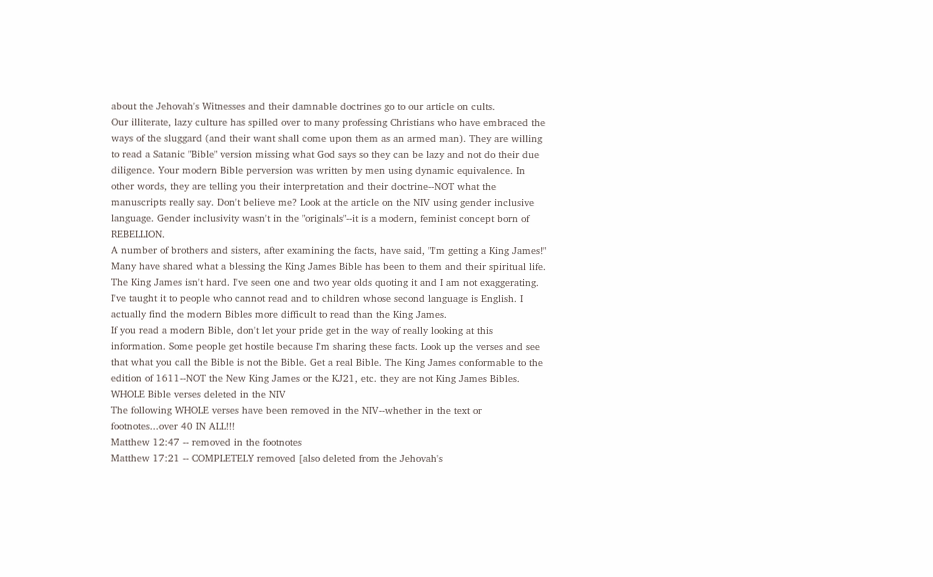about the Jehovah's Witnesses and their damnable doctrines go to our article on cults.
Our illiterate, lazy culture has spilled over to many professing Christians who have embraced the ways of the sluggard (and their want shall come upon them as an armed man). They are willing to read a Satanic "Bible" version missing what God says so they can be lazy and not do their due diligence. Your modern Bible perversion was written by men using dynamic equivalence. In other words, they are telling you their interpretation and their doctrine--NOT what the manuscripts really say. Don't believe me? Look at the article on the NIV using gender inclusive language. Gender inclusivity wasn't in the "originals"--it is a modern, feminist concept born of REBELLION.
A number of brothers and sisters, after examining the facts, have said, "I'm getting a King James!" Many have shared what a blessing the King James Bible has been to them and their spiritual life. The King James isn't hard. I've seen one and two year olds quoting it and I am not exaggerating. I've taught it to people who cannot read and to children whose second language is English. I actually find the modern Bibles more difficult to read than the King James.
If you read a modern Bible, don't let your pride get in the way of really looking at this information. Some people get hostile because I'm sharing these facts. Look up the verses and see that what you call the Bible is not the Bible. Get a real Bible. The King James conformable to the edition of 1611--NOT the New King James or the KJ21, etc. they are not King James Bibles.
WHOLE Bible verses deleted in the NIV
The following WHOLE verses have been removed in the NIV--whether in the text or footnotes...over 40 IN ALL!!!
Matthew 12:47 -- removed in the footnotes
Matthew 17:21 -- COMPLETELY removed [also deleted from the Jehovah's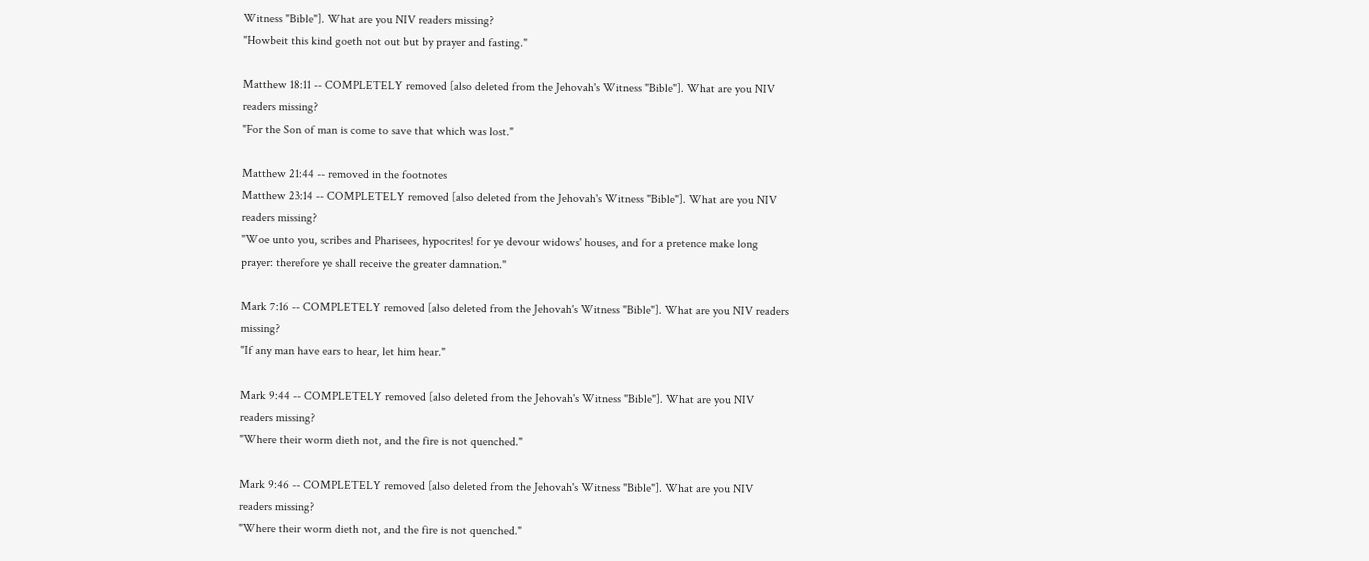Witness "Bible"]. What are you NIV readers missing?
"Howbeit this kind goeth not out but by prayer and fasting."

Matthew 18:11 -- COMPLETELY removed [also deleted from the Jehovah's Witness "Bible"]. What are you NIV readers missing?
"For the Son of man is come to save that which was lost."

Matthew 21:44 -- removed in the footnotes
Matthew 23:14 -- COMPLETELY removed [also deleted from the Jehovah's Witness "Bible"]. What are you NIV readers missing?
"Woe unto you, scribes and Pharisees, hypocrites! for ye devour widows' houses, and for a pretence make long prayer: therefore ye shall receive the greater damnation."

Mark 7:16 -- COMPLETELY removed [also deleted from the Jehovah's Witness "Bible"]. What are you NIV readers missing?
"If any man have ears to hear, let him hear."

Mark 9:44 -- COMPLETELY removed [also deleted from the Jehovah's Witness "Bible"]. What are you NIV readers missing?
"Where their worm dieth not, and the fire is not quenched."

Mark 9:46 -- COMPLETELY removed [also deleted from the Jehovah's Witness "Bible"]. What are you NIV readers missing?
"Where their worm dieth not, and the fire is not quenched."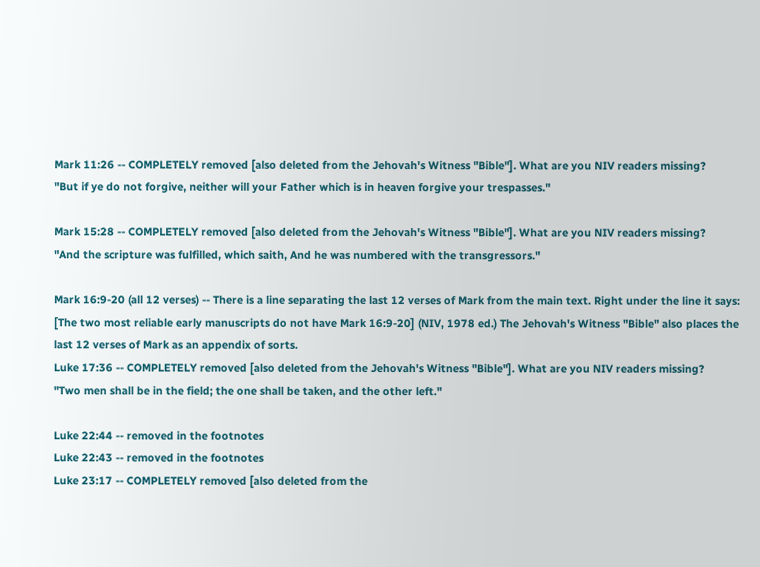Mark 11:26 -- COMPLETELY removed [also deleted from the Jehovah's Witness "Bible"]. What are you NIV readers missing?
"But if ye do not forgive, neither will your Father which is in heaven forgive your trespasses."

Mark 15:28 -- COMPLETELY removed [also deleted from the Jehovah's Witness "Bible"]. What are you NIV readers missing?
"And the scripture was fulfilled, which saith, And he was numbered with the transgressors."

Mark 16:9-20 (all 12 verses) -- There is a line separating the last 12 verses of Mark from the main text. Right under the line it says: [The two most reliable early manuscripts do not have Mark 16:9-20] (NIV, 1978 ed.) The Jehovah's Witness "Bible" also places the last 12 verses of Mark as an appendix of sorts.
Luke 17:36 -- COMPLETELY removed [also deleted from the Jehovah's Witness "Bible"]. What are you NIV readers missing?
"Two men shall be in the field; the one shall be taken, and the other left."

Luke 22:44 -- removed in the footnotes
Luke 22:43 -- removed in the footnotes
Luke 23:17 -- COMPLETELY removed [also deleted from the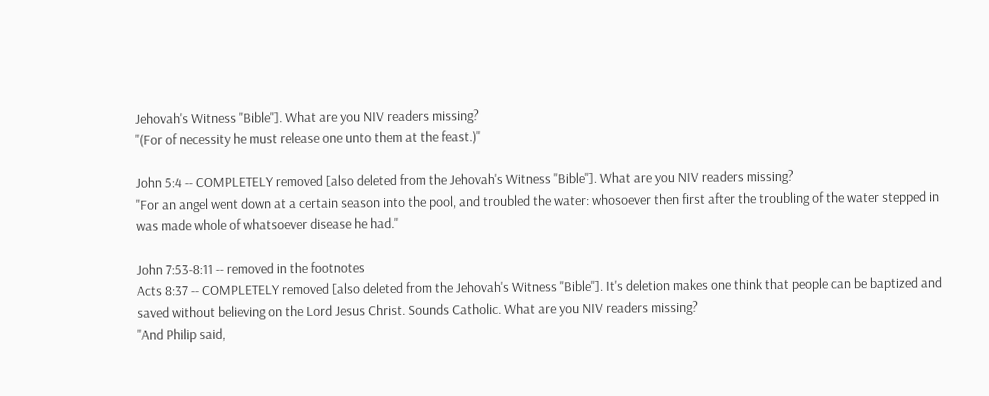Jehovah's Witness "Bible"]. What are you NIV readers missing?
"(For of necessity he must release one unto them at the feast.)"

John 5:4 -- COMPLETELY removed [also deleted from the Jehovah's Witness "Bible"]. What are you NIV readers missing?
"For an angel went down at a certain season into the pool, and troubled the water: whosoever then first after the troubling of the water stepped in was made whole of whatsoever disease he had."

John 7:53-8:11 -- removed in the footnotes
Acts 8:37 -- COMPLETELY removed [also deleted from the Jehovah's Witness "Bible"]. It's deletion makes one think that people can be baptized and saved without believing on the Lord Jesus Christ. Sounds Catholic. What are you NIV readers missing?
"And Philip said,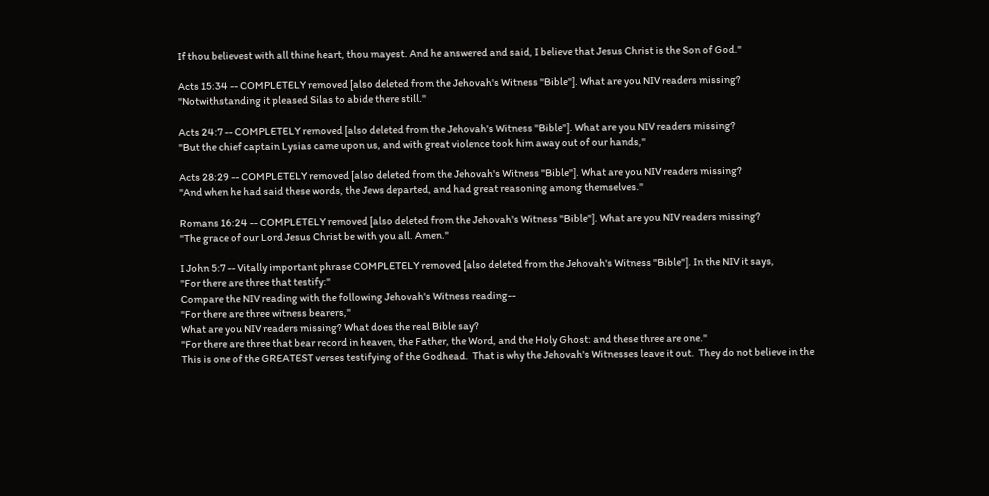If thou believest with all thine heart, thou mayest. And he answered and said, I believe that Jesus Christ is the Son of God."

Acts 15:34 -- COMPLETELY removed [also deleted from the Jehovah's Witness "Bible"]. What are you NIV readers missing?
"Notwithstanding it pleased Silas to abide there still."

Acts 24:7 -- COMPLETELY removed [also deleted from the Jehovah's Witness "Bible"]. What are you NIV readers missing?
"But the chief captain Lysias came upon us, and with great violence took him away out of our hands,"

Acts 28:29 -- COMPLETELY removed [also deleted from the Jehovah's Witness "Bible"]. What are you NIV readers missing?
"And when he had said these words, the Jews departed, and had great reasoning among themselves."

Romans 16:24 -- COMPLETELY removed [also deleted from the Jehovah's Witness "Bible"]. What are you NIV readers missing?
"The grace of our Lord Jesus Christ be with you all. Amen."

I John 5:7 -- Vitally important phrase COMPLETELY removed [also deleted from the Jehovah's Witness "Bible"]. In the NIV it says,
"For there are three that testify:"
Compare the NIV reading with the following Jehovah's Witness reading--
"For there are three witness bearers,"
What are you NIV readers missing? What does the real Bible say?
"For there are three that bear record in heaven, the Father, the Word, and the Holy Ghost: and these three are one."
This is one of the GREATEST verses testifying of the Godhead.  That is why the Jehovah's Witnesses leave it out.  They do not believe in the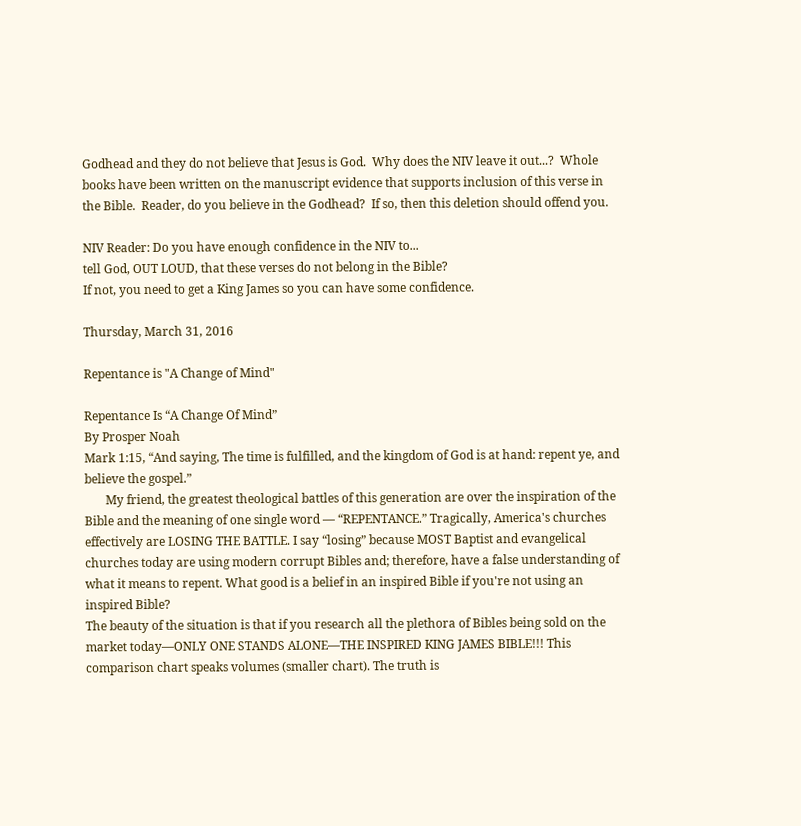Godhead and they do not believe that Jesus is God.  Why does the NIV leave it out...?  Whole books have been written on the manuscript evidence that supports inclusion of this verse in the Bible.  Reader, do you believe in the Godhead?  If so, then this deletion should offend you.

NIV Reader: Do you have enough confidence in the NIV to...
tell God, OUT LOUD, that these verses do not belong in the Bible?
If not, you need to get a King James so you can have some confidence.

Thursday, March 31, 2016

Repentance is "A Change of Mind"

Repentance Is “A Change Of Mind”
By Prosper Noah
Mark 1:15, “And saying, The time is fulfilled, and the kingdom of God is at hand: repent ye, and believe the gospel.”
       My friend, the greatest theological battles of this generation are over the inspiration of the Bible and the meaning of one single word — “REPENTANCE.” Tragically, America's churches effectively are LOSING THE BATTLE. I say “losing” because MOST Baptist and evangelical churches today are using modern corrupt Bibles and; therefore, have a false understanding of what it means to repent. What good is a belief in an inspired Bible if you're not using an inspired Bible?
The beauty of the situation is that if you research all the plethora of Bibles being sold on the market today—ONLY ONE STANDS ALONE—THE INSPIRED KING JAMES BIBLE!!! This comparison chart speaks volumes (smaller chart). The truth is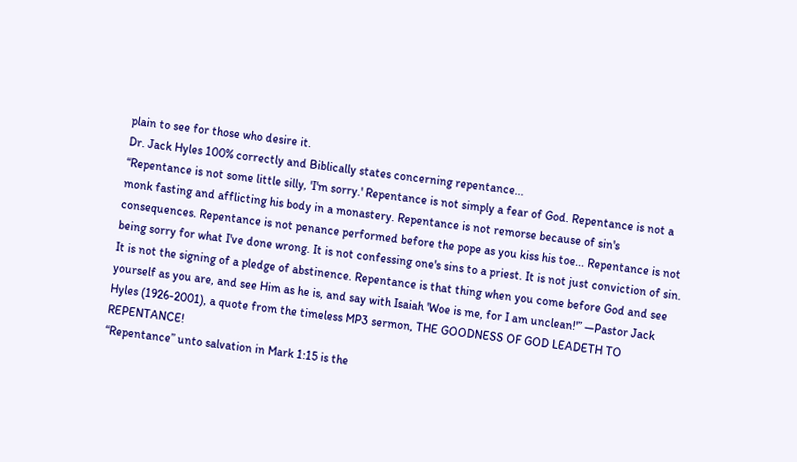plain to see for those who desire it.
Dr. Jack Hyles 100% correctly and Biblically states concerning repentance...
“Repentance is not some little silly, 'I'm sorry.' Repentance is not simply a fear of God. Repentance is not a monk fasting and afflicting his body in a monastery. Repentance is not remorse because of sin's consequences. Repentance is not penance performed before the pope as you kiss his toe... Repentance is not being sorry for what I've done wrong. It is not confessing one's sins to a priest. It is not just conviction of sin. It is not the signing of a pledge of abstinence. Repentance is that thing when you come before God and see yourself as you are, and see Him as he is, and say with Isaiah 'Woe is me, for I am unclean!'” —Pastor Jack Hyles (1926-2001), a quote from the timeless MP3 sermon, THE GOODNESS OF GOD LEADETH TO REPENTANCE!
“Repentance” unto salvation in Mark 1:15 is the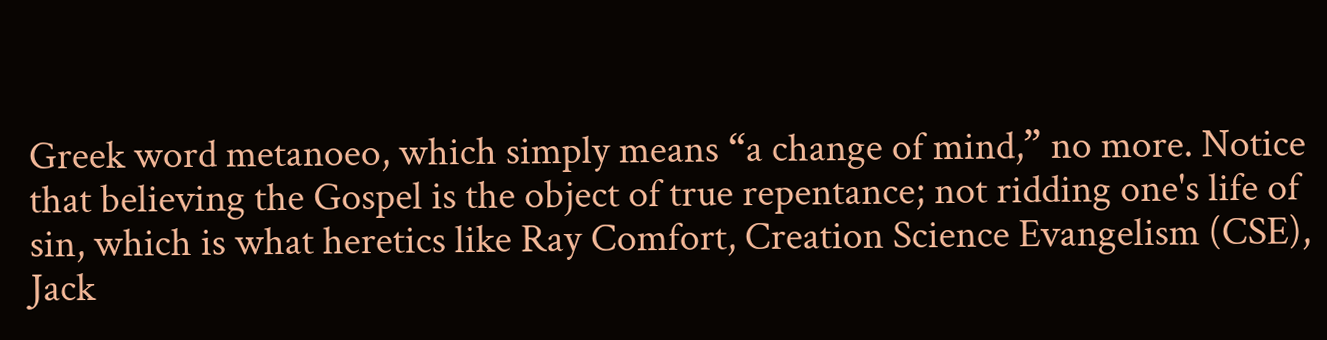Greek word metanoeo, which simply means “a change of mind,” no more. Notice that believing the Gospel is the object of true repentance; not ridding one's life of sin, which is what heretics like Ray Comfort, Creation Science Evangelism (CSE), Jack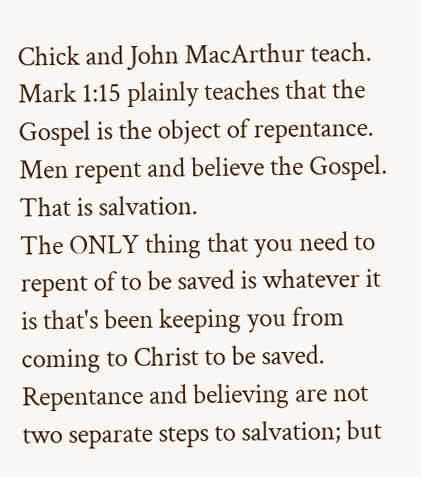Chick and John MacArthur teach. Mark 1:15 plainly teaches that the Gospel is the object of repentance. Men repent and believe the Gospel. That is salvation.
The ONLY thing that you need to repent of to be saved is whatever it is that's been keeping you from coming to Christ to be saved.
Repentance and believing are not two separate steps to salvation; but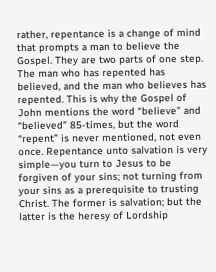rather, repentance is a change of mind that prompts a man to believe the Gospel. They are two parts of one step. The man who has repented has believed, and the man who believes has repented. This is why the Gospel of John mentions the word “believe” and “believed” 85-times, but the word “repent” is never mentioned, not even once. Repentance unto salvation is very simple—you turn to Jesus to be forgiven of your sins; not turning from your sins as a prerequisite to trusting Christ. The former is salvation; but the latter is the heresy of Lordship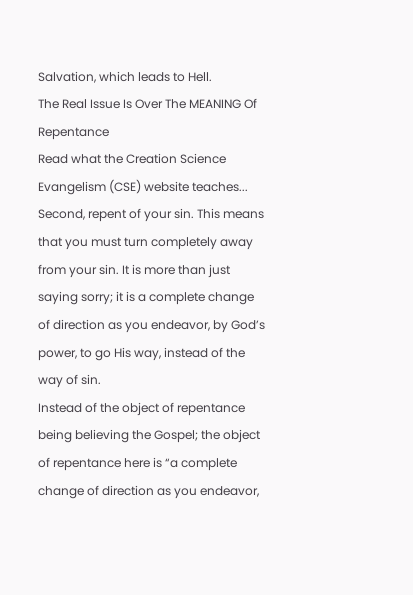Salvation, which leads to Hell.
The Real Issue Is Over The MEANING Of Repentance
Read what the Creation Science Evangelism (CSE) website teaches...
Second, repent of your sin. This means that you must turn completely away from your sin. It is more than just saying sorry; it is a complete change of direction as you endeavor, by God’s power, to go His way, instead of the way of sin.
Instead of the object of repentance being believing the Gospel; the object of repentance here is “a complete change of direction as you endeavor,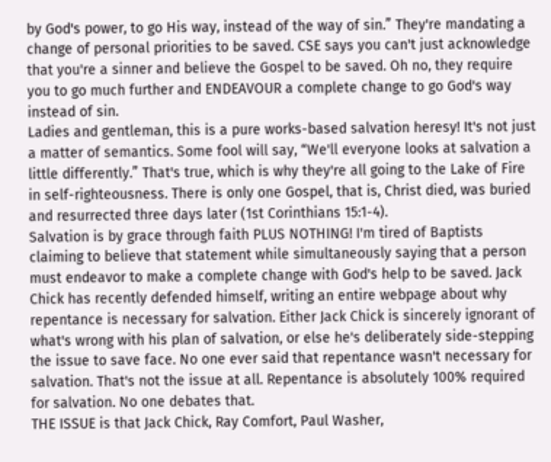by God's power, to go His way, instead of the way of sin.” They're mandating a change of personal priorities to be saved. CSE says you can't just acknowledge that you're a sinner and believe the Gospel to be saved. Oh no, they require you to go much further and ENDEAVOUR a complete change to go God's way instead of sin.
Ladies and gentleman, this is a pure works-based salvation heresy! It's not just a matter of semantics. Some fool will say, “We'll everyone looks at salvation a little differently.” That's true, which is why they're all going to the Lake of Fire in self-righteousness. There is only one Gospel, that is, Christ died, was buried and resurrected three days later (1st Corinthians 15:1-4).
Salvation is by grace through faith PLUS NOTHING! I'm tired of Baptists claiming to believe that statement while simultaneously saying that a person must endeavor to make a complete change with God's help to be saved. Jack Chick has recently defended himself, writing an entire webpage about why repentance is necessary for salvation. Either Jack Chick is sincerely ignorant of what's wrong with his plan of salvation, or else he's deliberately side-stepping the issue to save face. No one ever said that repentance wasn't necessary for salvation. That's not the issue at all. Repentance is absolutely 100% required for salvation. No one debates that.
THE ISSUE is that Jack Chick, Ray Comfort, Paul Washer,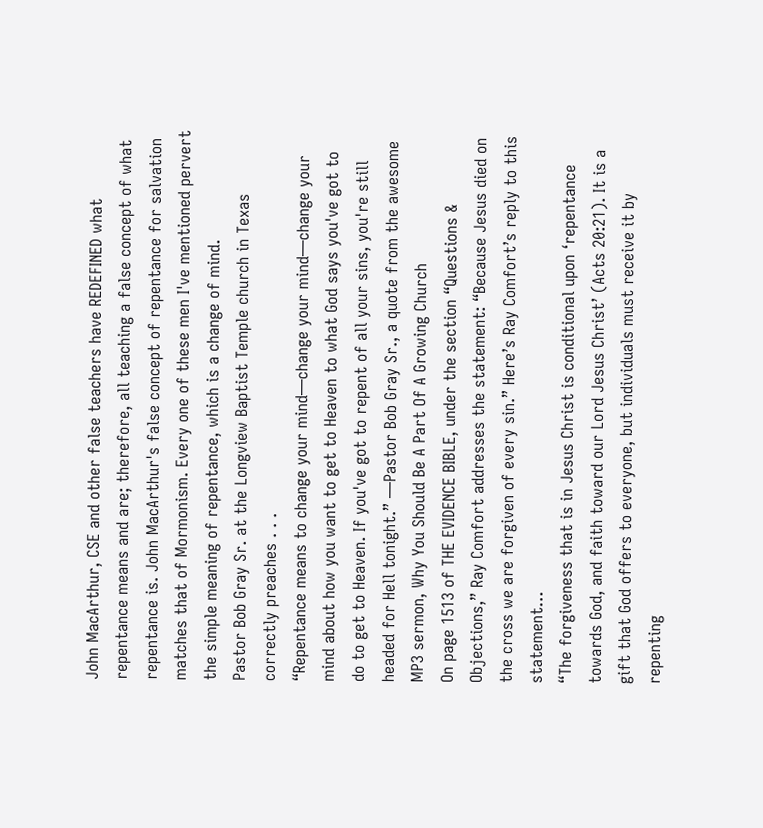John MacArthur, CSE and other false teachers have REDEFINED what repentance means and are; therefore, all teaching a false concept of what repentance is. John MacArthur's false concept of repentance for salvation matches that of Mormonism. Every one of these men I've mentioned pervert the simple meaning of repentance, which is a change of mind.
Pastor Bob Gray Sr. at the Longview Baptist Temple church in Texas correctly preaches . . .
“Repentance means to change your mind—change your mind—change your mind about how you want to get to Heaven to what God says you've got to do to get to Heaven. If you've got to repent of all your sins, you're still headed for Hell tonight.” —Pastor Bob Gray Sr., a quote from the awesome MP3 sermon, Why You Should Be A Part Of A Growing Church
On page 1513 of THE EVIDENCE BIBLE, under the section “Questions & Objections,” Ray Comfort addresses the statement: “Because Jesus died on the cross we are forgiven of every sin.” Here’s Ray Comfort’s reply to this statement…
“The forgiveness that is in Jesus Christ is conditional upon ‘repentance towards God, and faith toward our Lord Jesus Christ’ (Acts 20:21). It is a gift that God offers to everyone, but individuals must receive it by repenting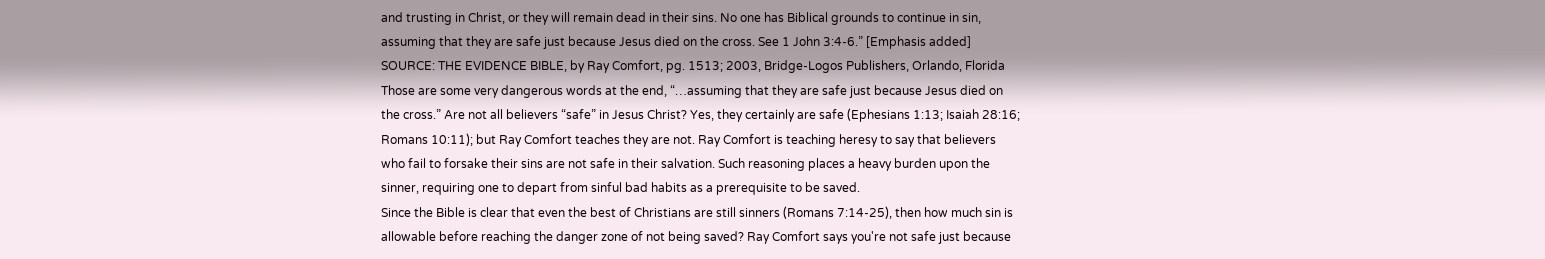and trusting in Christ, or they will remain dead in their sins. No one has Biblical grounds to continue in sin, assuming that they are safe just because Jesus died on the cross. See 1 John 3:4-6.” [Emphasis added]
SOURCE: THE EVIDENCE BIBLE, by Ray Comfort, pg. 1513; 2003, Bridge-Logos Publishers, Orlando, Florida
Those are some very dangerous words at the end, “…assuming that they are safe just because Jesus died on the cross.” Are not all believers “safe” in Jesus Christ? Yes, they certainly are safe (Ephesians 1:13; Isaiah 28:16; Romans 10:11); but Ray Comfort teaches they are not. Ray Comfort is teaching heresy to say that believers who fail to forsake their sins are not safe in their salvation. Such reasoning places a heavy burden upon the sinner, requiring one to depart from sinful bad habits as a prerequisite to be saved.
Since the Bible is clear that even the best of Christians are still sinners (Romans 7:14-25), then how much sin is allowable before reaching the danger zone of not being saved? Ray Comfort says you're not safe just because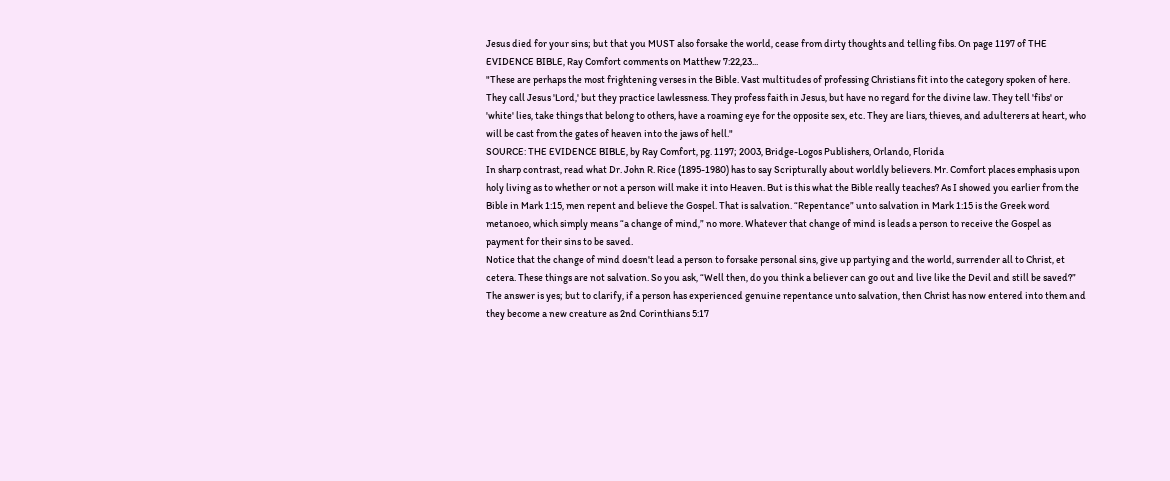Jesus died for your sins; but that you MUST also forsake the world, cease from dirty thoughts and telling fibs. On page 1197 of THE EVIDENCE BIBLE, Ray Comfort comments on Matthew 7:22,23...
"These are perhaps the most frightening verses in the Bible. Vast multitudes of professing Christians fit into the category spoken of here. They call Jesus 'Lord,' but they practice lawlessness. They profess faith in Jesus, but have no regard for the divine law. They tell 'fibs' or 'white' lies, take things that belong to others, have a roaming eye for the opposite sex, etc. They are liars, thieves, and adulterers at heart, who will be cast from the gates of heaven into the jaws of hell."
SOURCE: THE EVIDENCE BIBLE, by Ray Comfort, pg. 1197; 2003, Bridge-Logos Publishers, Orlando, Florida
In sharp contrast, read what Dr. John R. Rice (1895-1980) has to say Scripturally about worldly believers. Mr. Comfort places emphasis upon holy living as to whether or not a person will make it into Heaven. But is this what the Bible really teaches? As I showed you earlier from the Bible in Mark 1:15, men repent and believe the Gospel. That is salvation. “Repentance” unto salvation in Mark 1:15 is the Greek word metanoeo, which simply means “a change of mind,” no more. Whatever that change of mind is leads a person to receive the Gospel as payment for their sins to be saved.
Notice that the change of mind doesn't lead a person to forsake personal sins, give up partying and the world, surrender all to Christ, et cetera. These things are not salvation. So you ask, “Well then, do you think a believer can go out and live like the Devil and still be saved?” The answer is yes; but to clarify, if a person has experienced genuine repentance unto salvation, then Christ has now entered into them and they become a new creature as 2nd Corinthians 5:17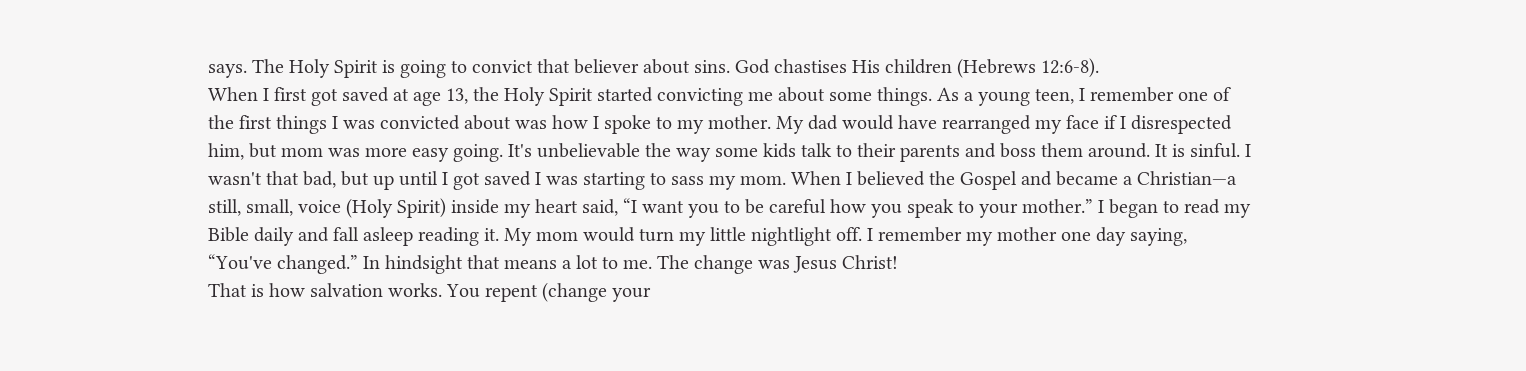says. The Holy Spirit is going to convict that believer about sins. God chastises His children (Hebrews 12:6-8).
When I first got saved at age 13, the Holy Spirit started convicting me about some things. As a young teen, I remember one of the first things I was convicted about was how I spoke to my mother. My dad would have rearranged my face if I disrespected him, but mom was more easy going. It's unbelievable the way some kids talk to their parents and boss them around. It is sinful. I wasn't that bad, but up until I got saved I was starting to sass my mom. When I believed the Gospel and became a Christian—a still, small, voice (Holy Spirit) inside my heart said, “I want you to be careful how you speak to your mother.” I began to read my Bible daily and fall asleep reading it. My mom would turn my little nightlight off. I remember my mother one day saying, “You've changed.” In hindsight that means a lot to me. The change was Jesus Christ!
That is how salvation works. You repent (change your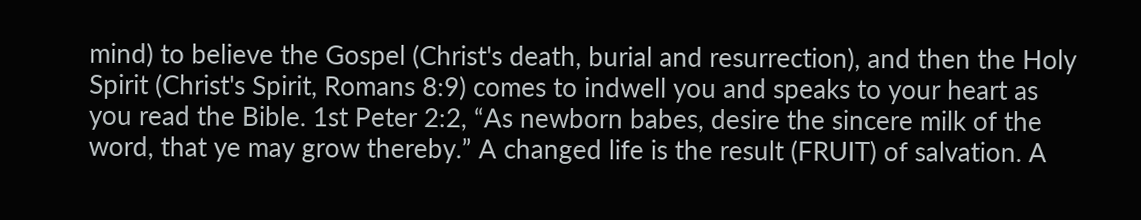mind) to believe the Gospel (Christ's death, burial and resurrection), and then the Holy Spirit (Christ's Spirit, Romans 8:9) comes to indwell you and speaks to your heart as you read the Bible. 1st Peter 2:2, “As newborn babes, desire the sincere milk of the word, that ye may grow thereby.” A changed life is the result (FRUIT) of salvation. A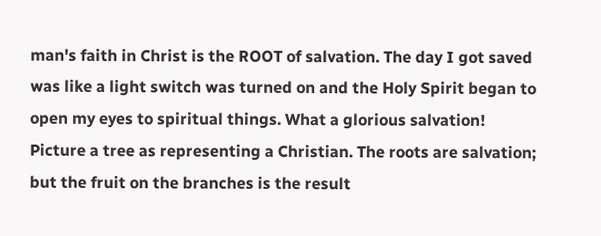man's faith in Christ is the ROOT of salvation. The day I got saved was like a light switch was turned on and the Holy Spirit began to open my eyes to spiritual things. What a glorious salvation!
Picture a tree as representing a Christian. The roots are salvation; but the fruit on the branches is the result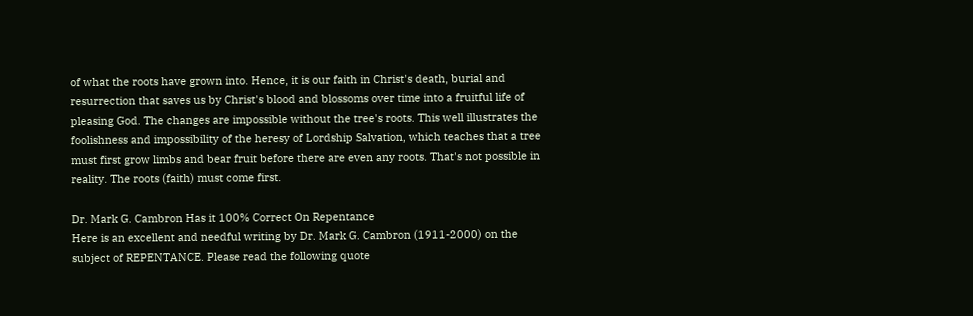of what the roots have grown into. Hence, it is our faith in Christ's death, burial and resurrection that saves us by Christ's blood and blossoms over time into a fruitful life of pleasing God. The changes are impossible without the tree's roots. This well illustrates the foolishness and impossibility of the heresy of Lordship Salvation, which teaches that a tree must first grow limbs and bear fruit before there are even any roots. That's not possible in reality. The roots (faith) must come first.

Dr. Mark G. Cambron Has it 100% Correct On Repentance
Here is an excellent and needful writing by Dr. Mark G. Cambron (1911-2000) on the subject of REPENTANCE. Please read the following quote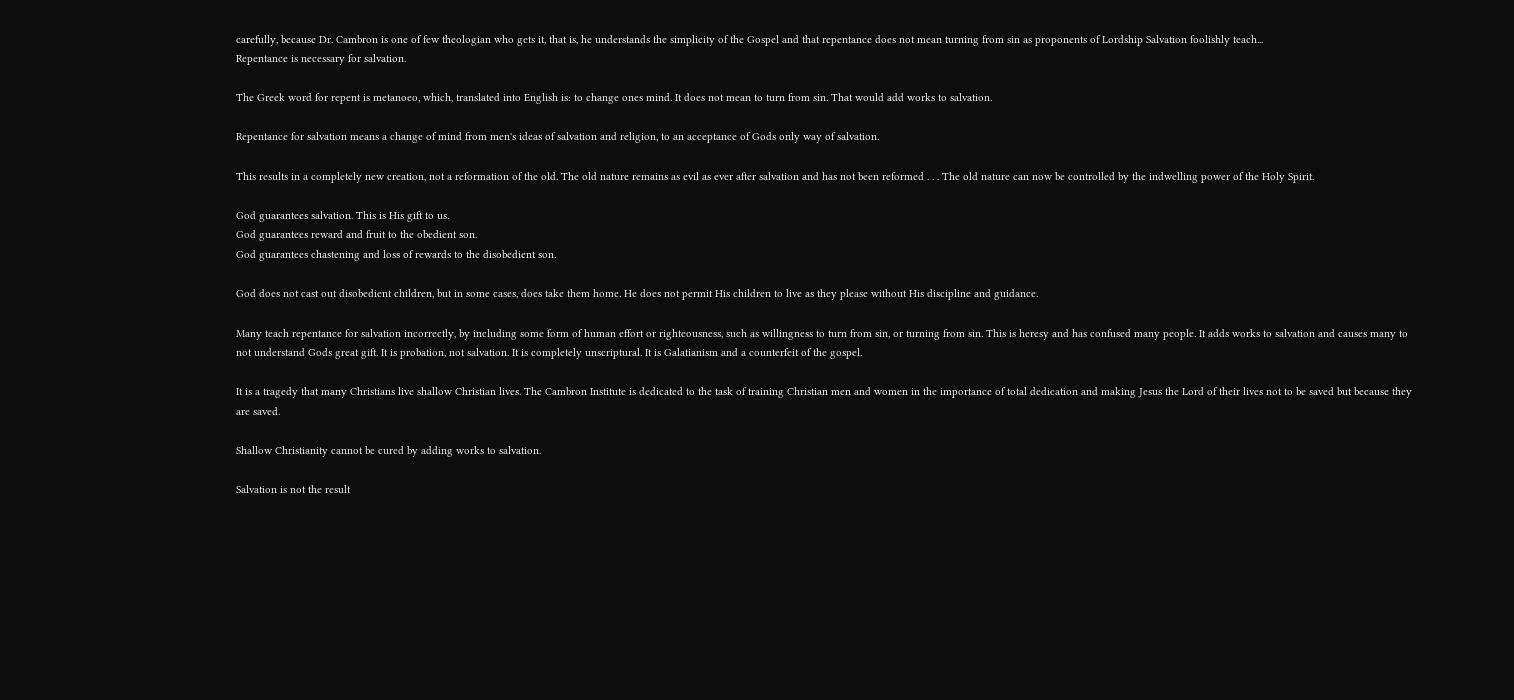carefully, because Dr. Cambron is one of few theologian who gets it, that is, he understands the simplicity of the Gospel and that repentance does not mean turning from sin as proponents of Lordship Salvation foolishly teach...
Repentance is necessary for salvation.

The Greek word for repent is metanoeo, which, translated into English is: to change ones mind. It does not mean to turn from sin. That would add works to salvation.

Repentance for salvation means a change of mind from men's ideas of salvation and religion, to an acceptance of Gods only way of salvation.

This results in a completely new creation, not a reformation of the old. The old nature remains as evil as ever after salvation and has not been reformed . . . The old nature can now be controlled by the indwelling power of the Holy Spirit.

God guarantees salvation. This is His gift to us.
God guarantees reward and fruit to the obedient son.
God guarantees chastening and loss of rewards to the disobedient son.

God does not cast out disobedient children, but in some cases, does take them home. He does not permit His children to live as they please without His discipline and guidance.

Many teach repentance for salvation incorrectly, by including some form of human effort or righteousness, such as willingness to turn from sin, or turning from sin. This is heresy and has confused many people. It adds works to salvation and causes many to not understand Gods great gift. It is probation, not salvation. It is completely unscriptural. It is Galatianism and a counterfeit of the gospel.

It is a tragedy that many Christians live shallow Christian lives. The Cambron Institute is dedicated to the task of training Christian men and women in the importance of total dedication and making Jesus the Lord of their lives not to be saved but because they are saved.

Shallow Christianity cannot be cured by adding works to salvation.

Salvation is not the result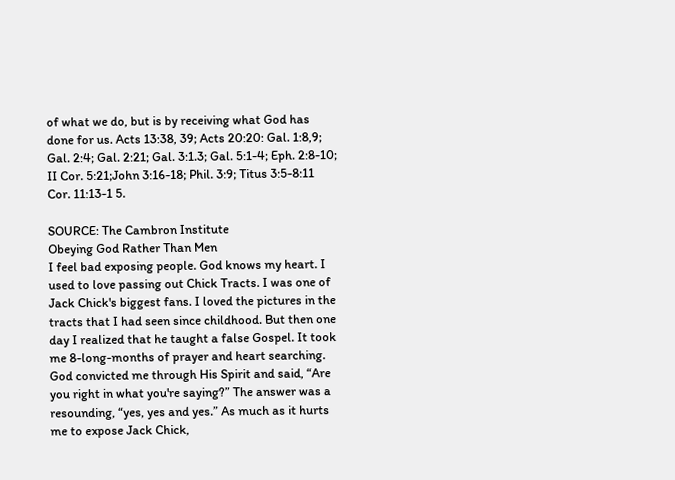of what we do, but is by receiving what God has done for us. Acts 13:38, 39; Acts 20:20: Gal. 1:8,9; Gal. 2:4; Gal. 2:21; Gal. 3:1.3; Gal. 5:1-4; Eph. 2:8-10; II Cor. 5:21;John 3:16-18; Phil. 3:9; Titus 3:5-8:11 Cor. 11:13-1 5.

SOURCE: The Cambron Institute
Obeying God Rather Than Men
I feel bad exposing people. God knows my heart. I used to love passing out Chick Tracts. I was one of Jack Chick's biggest fans. I loved the pictures in the tracts that I had seen since childhood. But then one day I realized that he taught a false Gospel. It took me 8-long-months of prayer and heart searching. God convicted me through His Spirit and said, “Are you right in what you're saying?” The answer was a resounding, “yes, yes and yes.” As much as it hurts me to expose Jack Chick,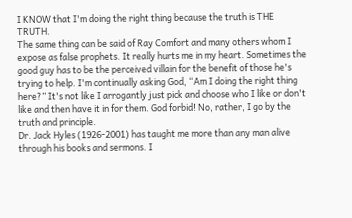I KNOW that I'm doing the right thing because the truth is THE TRUTH.
The same thing can be said of Ray Comfort and many others whom I expose as false prophets. It really hurts me in my heart. Sometimes the good guy has to be the perceived villain for the benefit of those he's trying to help. I'm continually asking God, “Am I doing the right thing here?” It's not like I arrogantly just pick and choose who I like or don't like and then have it in for them. God forbid! No, rather, I go by the truth and principle.
Dr. Jack Hyles (1926-2001) has taught me more than any man alive through his books and sermons. I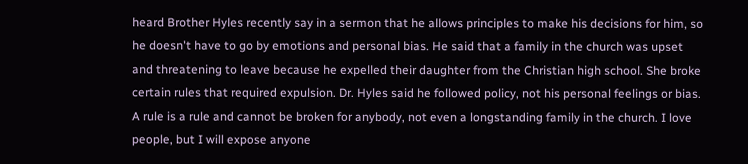heard Brother Hyles recently say in a sermon that he allows principles to make his decisions for him, so he doesn't have to go by emotions and personal bias. He said that a family in the church was upset and threatening to leave because he expelled their daughter from the Christian high school. She broke certain rules that required expulsion. Dr. Hyles said he followed policy, not his personal feelings or bias. A rule is a rule and cannot be broken for anybody, not even a longstanding family in the church. I love people, but I will expose anyone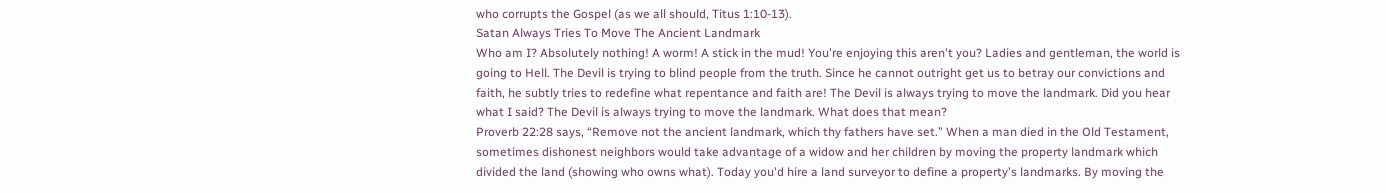who corrupts the Gospel (as we all should, Titus 1:10-13).
Satan Always Tries To Move The Ancient Landmark
Who am I? Absolutely nothing! A worm! A stick in the mud! You're enjoying this aren't you? Ladies and gentleman, the world is going to Hell. The Devil is trying to blind people from the truth. Since he cannot outright get us to betray our convictions and faith, he subtly tries to redefine what repentance and faith are! The Devil is always trying to move the landmark. Did you hear what I said? The Devil is always trying to move the landmark. What does that mean?
Proverb 22:28 says, “Remove not the ancient landmark, which thy fathers have set.” When a man died in the Old Testament, sometimes dishonest neighbors would take advantage of a widow and her children by moving the property landmark which divided the land (showing who owns what). Today you'd hire a land surveyor to define a property's landmarks. By moving the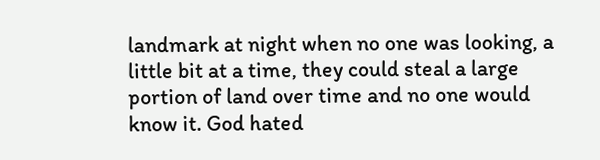landmark at night when no one was looking, a little bit at a time, they could steal a large portion of land over time and no one would know it. God hated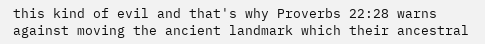this kind of evil and that's why Proverbs 22:28 warns against moving the ancient landmark which their ancestral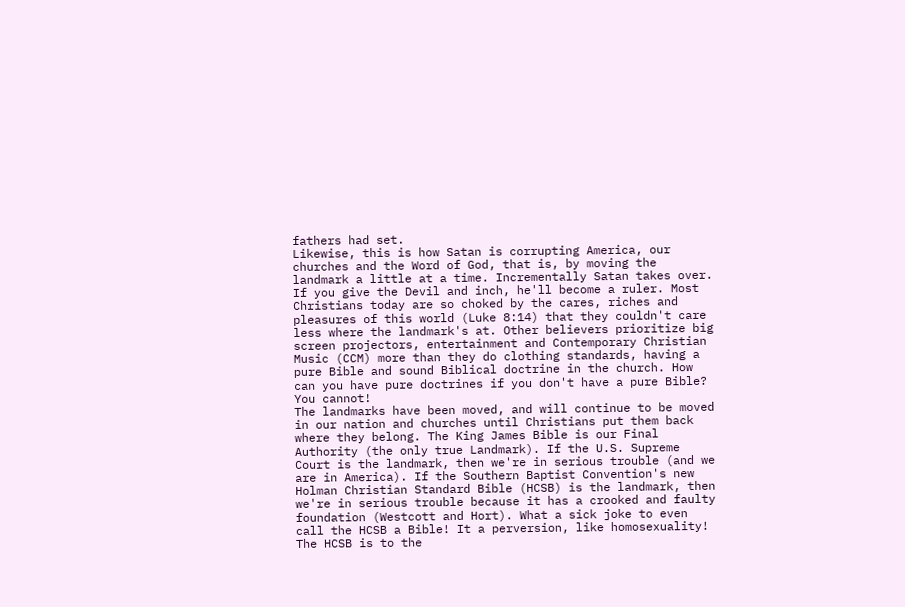fathers had set.
Likewise, this is how Satan is corrupting America, our churches and the Word of God, that is, by moving the landmark a little at a time. Incrementally Satan takes over. If you give the Devil and inch, he'll become a ruler. Most Christians today are so choked by the cares, riches and pleasures of this world (Luke 8:14) that they couldn't care less where the landmark's at. Other believers prioritize big screen projectors, entertainment and Contemporary Christian Music (CCM) more than they do clothing standards, having a pure Bible and sound Biblical doctrine in the church. How can you have pure doctrines if you don't have a pure Bible? You cannot!
The landmarks have been moved, and will continue to be moved in our nation and churches until Christians put them back where they belong. The King James Bible is our Final Authority (the only true Landmark). If the U.S. Supreme Court is the landmark, then we're in serious trouble (and we are in America). If the Southern Baptist Convention's new Holman Christian Standard Bible (HCSB) is the landmark, then we're in serious trouble because it has a crooked and faulty foundation (Westcott and Hort). What a sick joke to even call the HCSB a Bible! It a perversion, like homosexuality! The HCSB is to the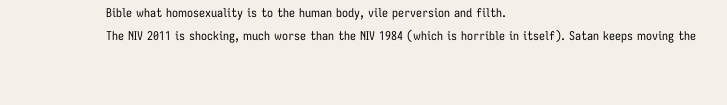Bible what homosexuality is to the human body, vile perversion and filth.
The NIV 2011 is shocking, much worse than the NIV 1984 (which is horrible in itself). Satan keeps moving the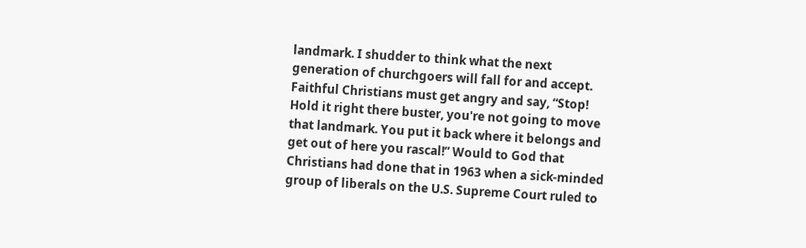landmark. I shudder to think what the next generation of churchgoers will fall for and accept. Faithful Christians must get angry and say, “Stop! Hold it right there buster, you're not going to move that landmark. You put it back where it belongs and get out of here you rascal!” Would to God that Christians had done that in 1963 when a sick-minded group of liberals on the U.S. Supreme Court ruled to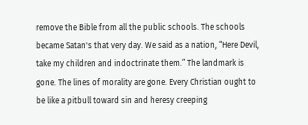remove the Bible from all the public schools. The schools became Satan's that very day. We said as a nation, “Here Devil, take my children and indoctrinate them.” The landmark is gone. The lines of morality are gone. Every Christian ought to be like a pitbull toward sin and heresy creeping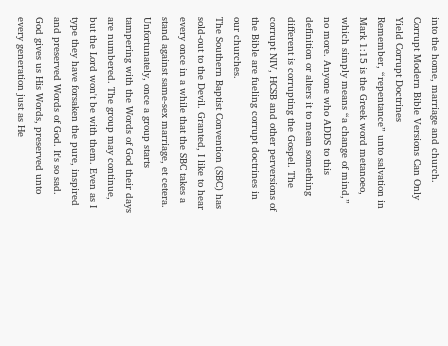into the home, marriage and church.
Corrupt Modern Bible Versions Can Only Yield Corrupt Doctrines
Remember, “repentance” unto salvation in Mark 1:15 is the Greek word metanoeo, which simply means “a change of mind,” no more. Anyone who ADDS to this definition or alters it to mean something different is corrupting the Gospel. The corrupt NIV, HCSB and other perversions of the Bible are fueling corrupt doctrines in our churches.
The Southern Baptist Convention (SBC) has sold-out to the Devil. Granted, I like to hear every once in a while that the SBC takes a stand against same-sex marriage, et cetera. Unfortunately, once a group starts tampering with the Words of God their days are numbered. The group may continue, but the Lord won't be with them. Even as I type they have forsaken the pure, inspired and preserved Words of God. It's so sad. God gives us His Words, preserved unto every generation just as He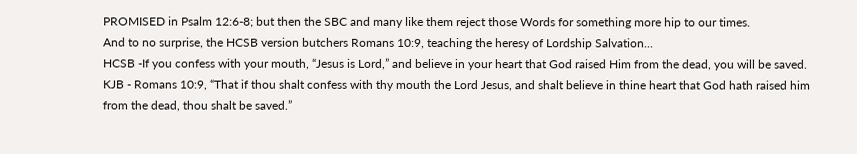PROMISED in Psalm 12:6-8; but then the SBC and many like them reject those Words for something more hip to our times.
And to no surprise, the HCSB version butchers Romans 10:9, teaching the heresy of Lordship Salvation...
HCSB -If you confess with your mouth, “Jesus is Lord,” and believe in your heart that God raised Him from the dead, you will be saved.
KJB - Romans 10:9, “That if thou shalt confess with thy mouth the Lord Jesus, and shalt believe in thine heart that God hath raised him from the dead, thou shalt be saved.”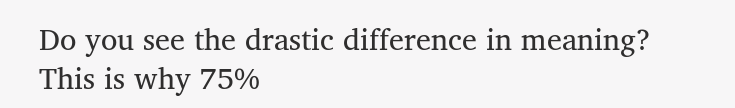Do you see the drastic difference in meaning? This is why 75%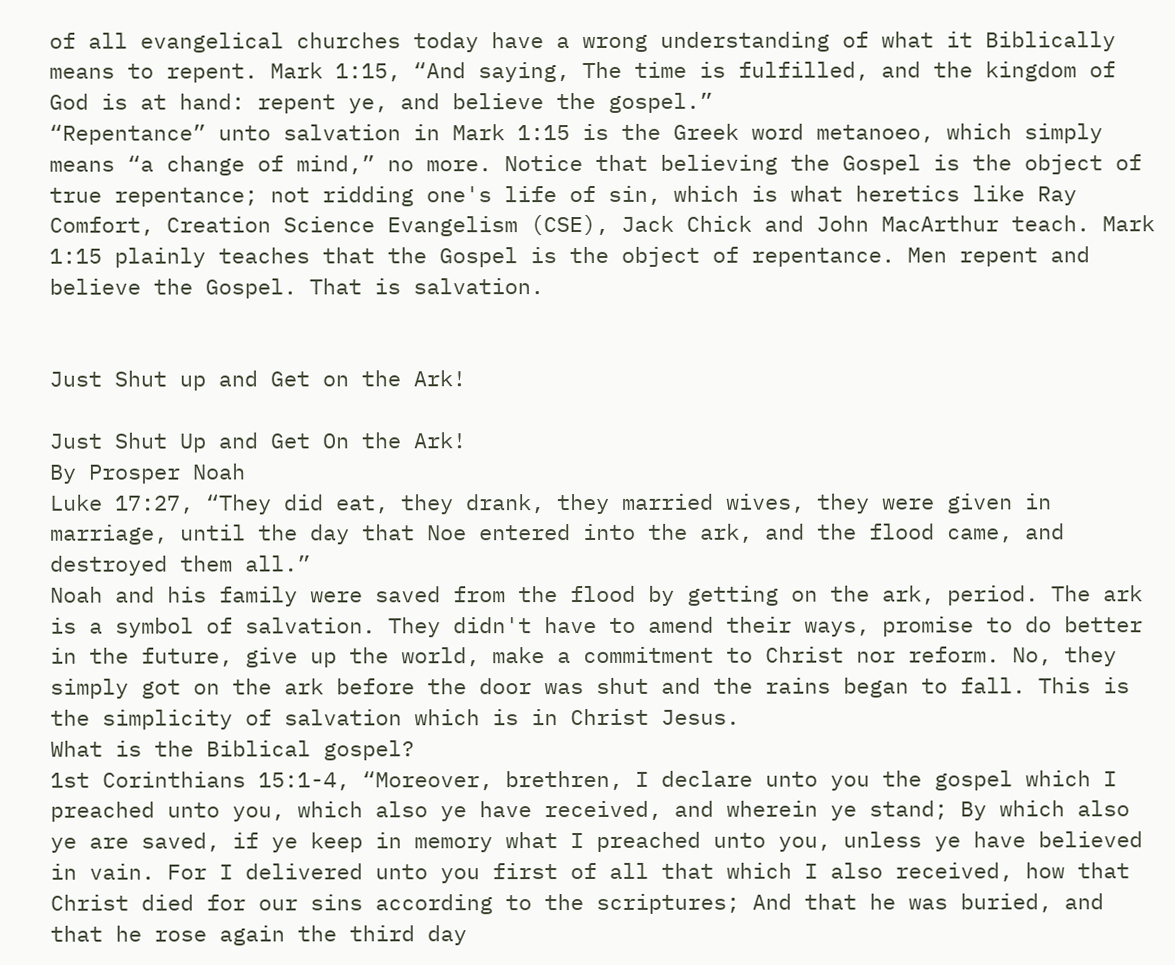of all evangelical churches today have a wrong understanding of what it Biblically means to repent. Mark 1:15, “And saying, The time is fulfilled, and the kingdom of God is at hand: repent ye, and believe the gospel.”
“Repentance” unto salvation in Mark 1:15 is the Greek word metanoeo, which simply means “a change of mind,” no more. Notice that believing the Gospel is the object of true repentance; not ridding one's life of sin, which is what heretics like Ray Comfort, Creation Science Evangelism (CSE), Jack Chick and John MacArthur teach. Mark 1:15 plainly teaches that the Gospel is the object of repentance. Men repent and believe the Gospel. That is salvation.


Just Shut up and Get on the Ark!

Just Shut Up and Get On the Ark!
By Prosper Noah
Luke 17:27, “They did eat, they drank, they married wives, they were given in marriage, until the day that Noe entered into the ark, and the flood came, and destroyed them all.”
Noah and his family were saved from the flood by getting on the ark, period. The ark is a symbol of salvation. They didn't have to amend their ways, promise to do better in the future, give up the world, make a commitment to Christ nor reform. No, they simply got on the ark before the door was shut and the rains began to fall. This is the simplicity of salvation which is in Christ Jesus.
What is the Biblical gospel?
1st Corinthians 15:1-4, “Moreover, brethren, I declare unto you the gospel which I preached unto you, which also ye have received, and wherein ye stand; By which also ye are saved, if ye keep in memory what I preached unto you, unless ye have believed in vain. For I delivered unto you first of all that which I also received, how that Christ died for our sins according to the scriptures; And that he was buried, and that he rose again the third day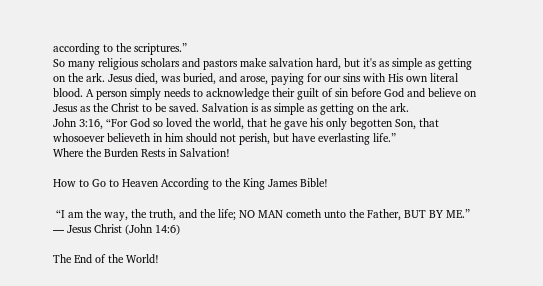according to the scriptures.”
So many religious scholars and pastors make salvation hard, but it's as simple as getting on the ark. Jesus died, was buried, and arose, paying for our sins with His own literal blood. A person simply needs to acknowledge their guilt of sin before God and believe on Jesus as the Christ to be saved. Salvation is as simple as getting on the ark.
John 3:16, “For God so loved the world, that he gave his only begotten Son, that whosoever believeth in him should not perish, but have everlasting life.”
Where the Burden Rests in Salvation!

How to Go to Heaven According to the King James Bible!

 “I am the way, the truth, and the life; NO MAN cometh unto the Father, BUT BY ME.” — Jesus Christ (John 14:6)

The End of the World!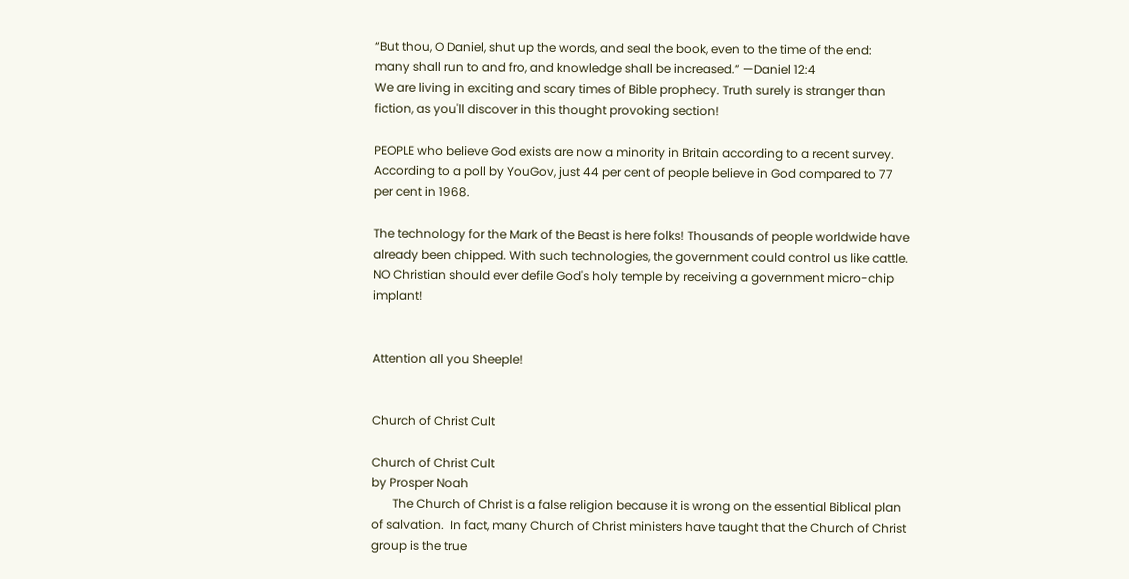“But thou, O Daniel, shut up the words, and seal the book, even to the time of the end:
many shall run to and fro, and knowledge shall be increased.” —Daniel 12:4
We are living in exciting and scary times of Bible prophecy. Truth surely is stranger than fiction, as you'll discover in this thought provoking section!

PEOPLE who believe God exists are now a minority in Britain according to a recent survey. According to a poll by YouGov, just 44 per cent of people believe in God compared to 77 per cent in 1968.

The technology for the Mark of the Beast is here folks! Thousands of people worldwide have already been chipped. With such technologies, the government could control us like cattle. NO Christian should ever defile God's holy temple by receiving a government micro-chip implant!


Attention all you Sheeple!


Church of Christ Cult

Church of Christ Cult
by Prosper Noah
       The Church of Christ is a false religion because it is wrong on the essential Biblical plan of salvation.  In fact, many Church of Christ ministers have taught that the Church of Christ group is the true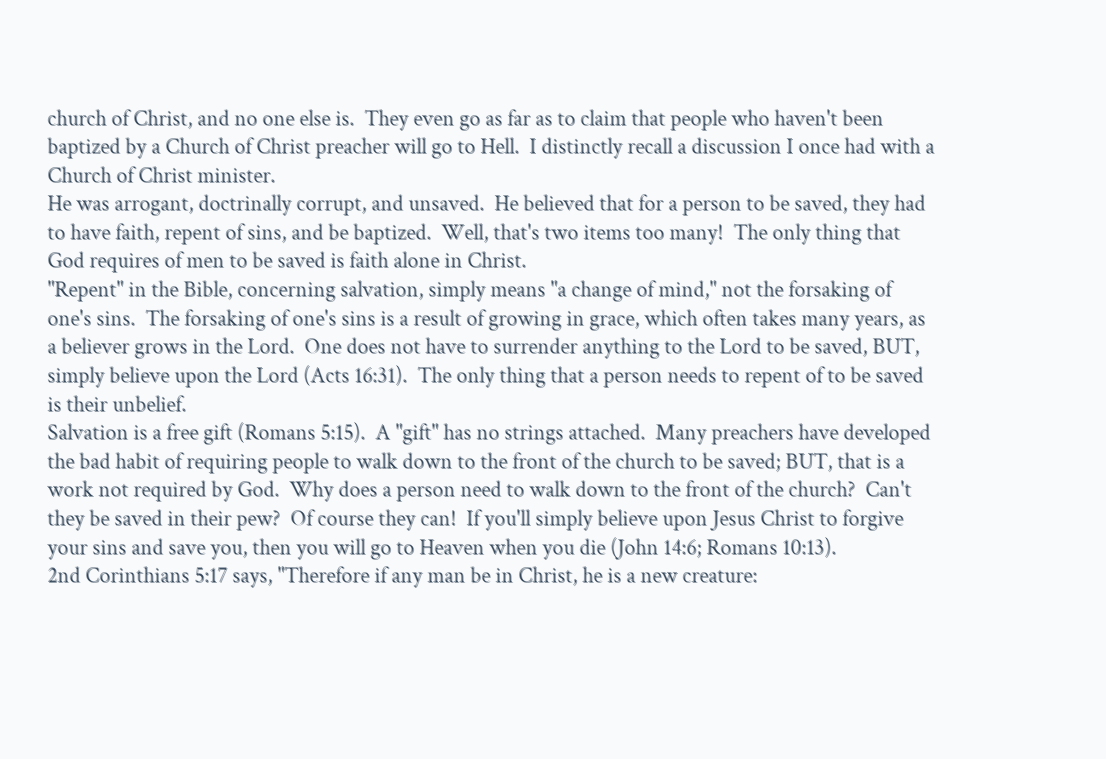church of Christ, and no one else is.  They even go as far as to claim that people who haven't been baptized by a Church of Christ preacher will go to Hell.  I distinctly recall a discussion I once had with a Church of Christ minister.
He was arrogant, doctrinally corrupt, and unsaved.  He believed that for a person to be saved, they had to have faith, repent of sins, and be baptized.  Well, that's two items too many!  The only thing that God requires of men to be saved is faith alone in Christ.
"Repent" in the Bible, concerning salvation, simply means "a change of mind," not the forsaking of one's sins.  The forsaking of one's sins is a result of growing in grace, which often takes many years, as a believer grows in the Lord.  One does not have to surrender anything to the Lord to be saved, BUT, simply believe upon the Lord (Acts 16:31).  The only thing that a person needs to repent of to be saved is their unbelief.
Salvation is a free gift (Romans 5:15).  A "gift" has no strings attached.  Many preachers have developed the bad habit of requiring people to walk down to the front of the church to be saved; BUT, that is a work not required by God.  Why does a person need to walk down to the front of the church?  Can't they be saved in their pew?  Of course they can!  If you'll simply believe upon Jesus Christ to forgive your sins and save you, then you will go to Heaven when you die (John 14:6; Romans 10:13).
2nd Corinthians 5:17 says, "Therefore if any man be in Christ, he is a new creature: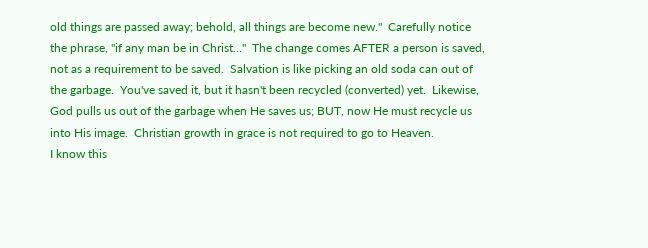old things are passed away; behold, all things are become new."  Carefully notice the phrase, "if any man be in Christ..."  The change comes AFTER a person is saved, not as a requirement to be saved.  Salvation is like picking an old soda can out of the garbage.  You've saved it, but it hasn't been recycled (converted) yet.  Likewise, God pulls us out of the garbage when He saves us; BUT, now He must recycle us into His image.  Christian growth in grace is not required to go to Heaven.
I know this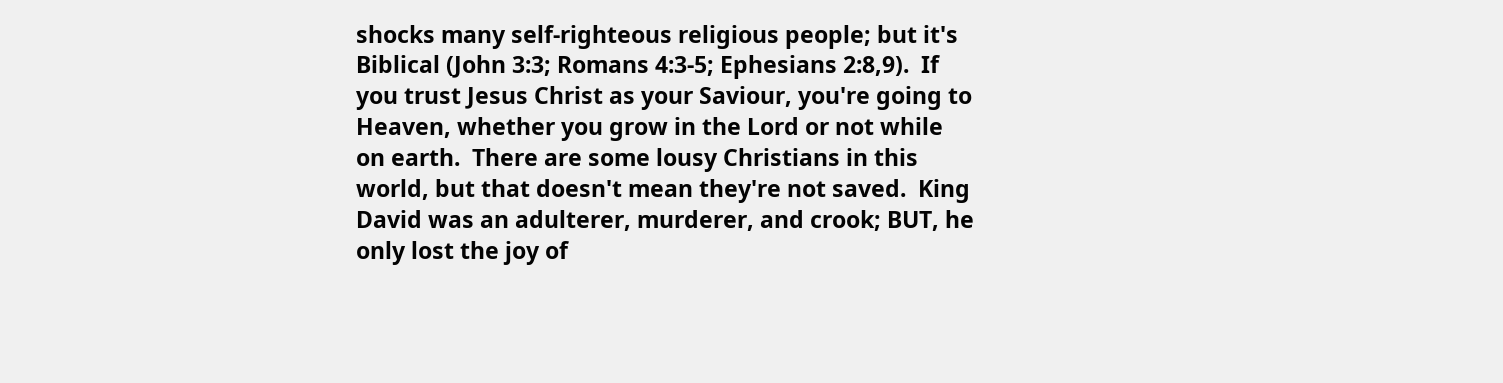shocks many self-righteous religious people; but it's Biblical (John 3:3; Romans 4:3-5; Ephesians 2:8,9).  If you trust Jesus Christ as your Saviour, you're going to Heaven, whether you grow in the Lord or not while on earth.  There are some lousy Christians in this world, but that doesn't mean they're not saved.  King David was an adulterer, murderer, and crook; BUT, he only lost the joy of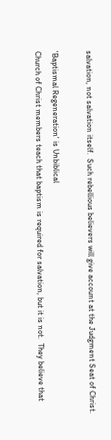salvation, not salvation itself.  Such rebellious believers will give account at the Judgment Seat of Christ.

'Baptismal Regeneration' is Unbiblical
Church of Christ members teach that baptism is required for salvation, but it is not.  They believe that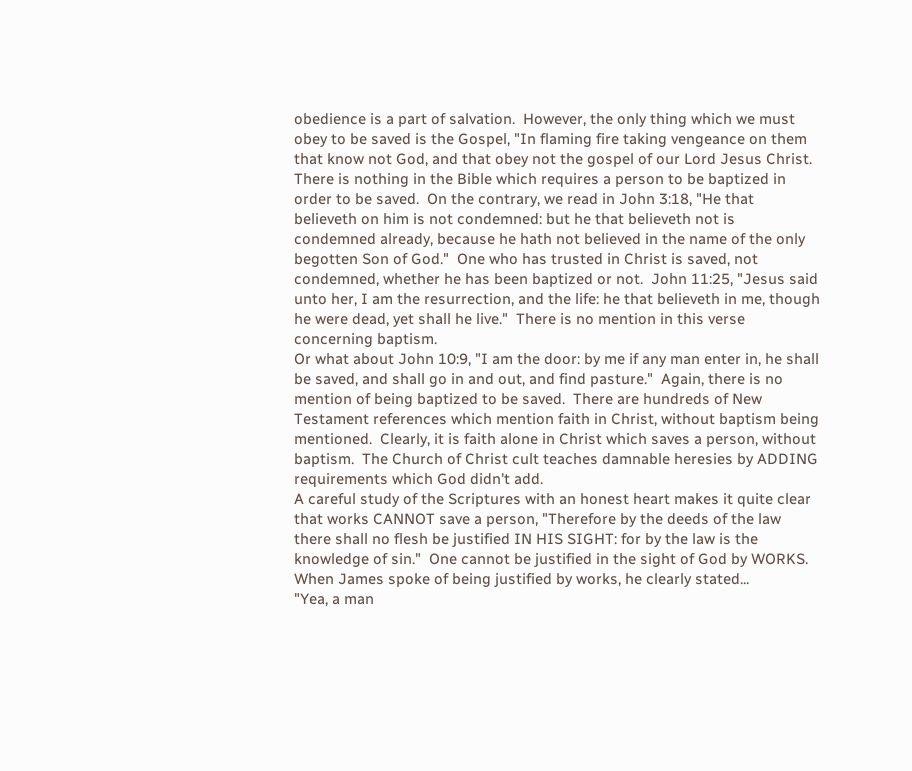obedience is a part of salvation.  However, the only thing which we must obey to be saved is the Gospel, "In flaming fire taking vengeance on them that know not God, and that obey not the gospel of our Lord Jesus Christ.
There is nothing in the Bible which requires a person to be baptized in order to be saved.  On the contrary, we read in John 3:18, "He that believeth on him is not condemned: but he that believeth not is condemned already, because he hath not believed in the name of the only begotten Son of God."  One who has trusted in Christ is saved, not condemned, whether he has been baptized or not.  John 11:25, "Jesus said unto her, I am the resurrection, and the life: he that believeth in me, though he were dead, yet shall he live."  There is no mention in this verse concerning baptism.
Or what about John 10:9, "I am the door: by me if any man enter in, he shall be saved, and shall go in and out, and find pasture."  Again, there is no mention of being baptized to be saved.  There are hundreds of New Testament references which mention faith in Christ, without baptism being mentioned.  Clearly, it is faith alone in Christ which saves a person, without baptism.  The Church of Christ cult teaches damnable heresies by ADDING requirements which God didn't add.
A careful study of the Scriptures with an honest heart makes it quite clear that works CANNOT save a person, "Therefore by the deeds of the law there shall no flesh be justified IN HIS SIGHT: for by the law is the knowledge of sin."  One cannot be justified in the sight of God by WORKS.  When James spoke of being justified by works, he clearly stated...
"Yea, a man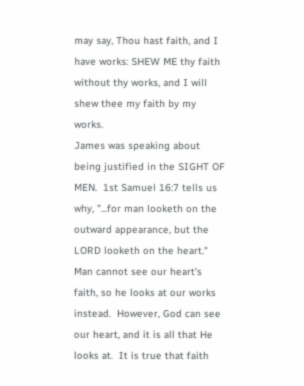may say, Thou hast faith, and I have works: SHEW ME thy faith without thy works, and I will shew thee my faith by my works.
James was speaking about being justified in the SIGHT OF MEN.  1st Samuel 16:7 tells us why, "...for man looketh on the outward appearance, but the LORD looketh on the heart."  Man cannot see our heart's faith, so he looks at our works instead.  However, God can see our heart, and it is all that He looks at.  It is true that faith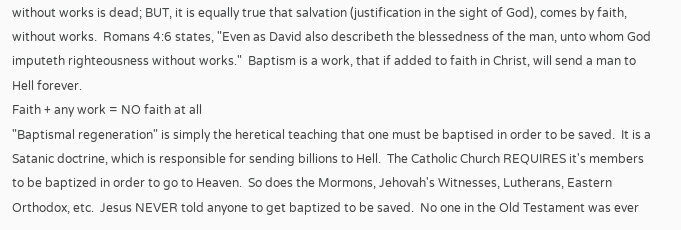without works is dead; BUT, it is equally true that salvation (justification in the sight of God), comes by faith, without works.  Romans 4:6 states, "Even as David also describeth the blessedness of the man, unto whom God imputeth righteousness without works."  Baptism is a work, that if added to faith in Christ, will send a man to Hell forever.
Faith + any work = NO faith at all
"Baptismal regeneration" is simply the heretical teaching that one must be baptised in order to be saved.  It is a Satanic doctrine, which is responsible for sending billions to Hell.  The Catholic Church REQUIRES it's members to be baptized in order to go to Heaven.  So does the Mormons, Jehovah's Witnesses, Lutherans, Eastern Orthodox, etc.  Jesus NEVER told anyone to get baptized to be saved.  No one in the Old Testament was ever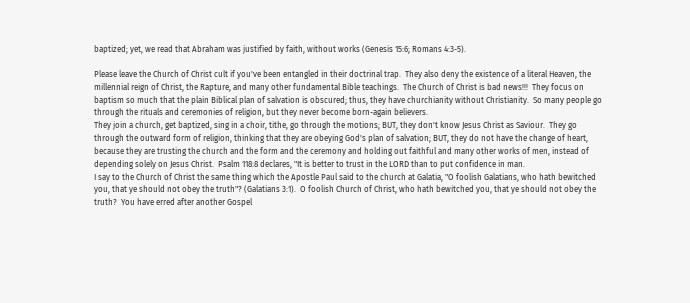baptized; yet, we read that Abraham was justified by faith, without works (Genesis 15:6; Romans 4:3-5).

Please leave the Church of Christ cult if you've been entangled in their doctrinal trap.  They also deny the existence of a literal Heaven, the millennial reign of Christ, the Rapture, and many other fundamental Bible teachings.  The Church of Christ is bad news!!!  They focus on baptism so much that the plain Biblical plan of salvation is obscured; thus, they have churchianity without Christianity.  So many people go through the rituals and ceremonies of religion, but they never become born-again believers.
They join a church, get baptized, sing in a choir, tithe, go through the motions; BUT, they don't know Jesus Christ as Saviour.  They go through the outward form of religion, thinking that they are obeying God's plan of salvation; BUT, they do not have the change of heart, because they are trusting the church and the form and the ceremony and holding out faithful and many other works of men, instead of depending solely on Jesus Christ.  Psalm 118:8 declares, "It is better to trust in the LORD than to put confidence in man.
I say to the Church of Christ the same thing which the Apostle Paul said to the church at Galatia, "O foolish Galatians, who hath bewitched you, that ye should not obey the truth"? (Galatians 3:1).  O foolish Church of Christ, who hath bewitched you, that ye should not obey the truth?  You have erred after another Gospel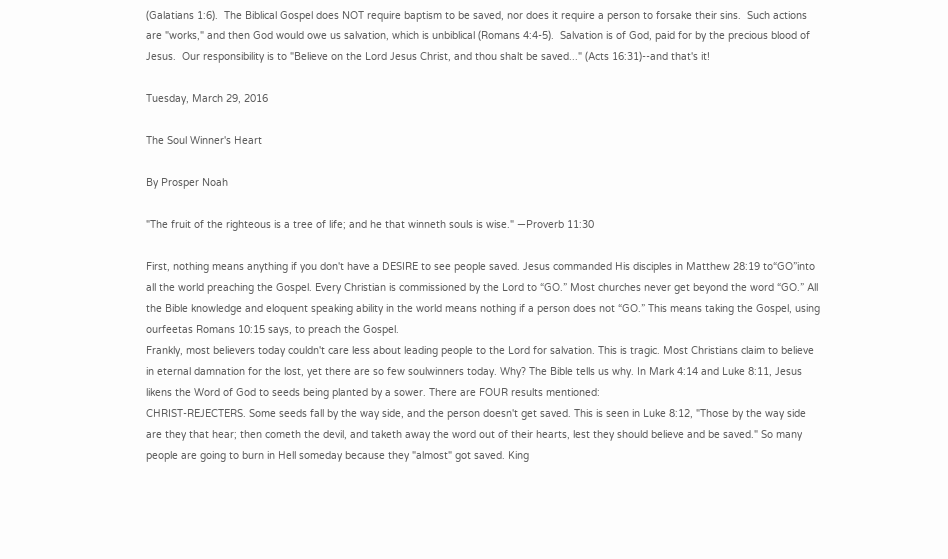(Galatians 1:6).  The Biblical Gospel does NOT require baptism to be saved, nor does it require a person to forsake their sins.  Such actions are "works," and then God would owe us salvation, which is unbiblical (Romans 4:4-5).  Salvation is of God, paid for by the precious blood of Jesus.  Our responsibility is to "Believe on the Lord Jesus Christ, and thou shalt be saved..." (Acts 16:31)--and that's it!

Tuesday, March 29, 2016

The Soul Winner's Heart

By Prosper Noah

"The fruit of the righteous is a tree of life; and he that winneth souls is wise." —Proverb 11:30

First, nothing means anything if you don't have a DESIRE to see people saved. Jesus commanded His disciples in Matthew 28:19 to“GO”into all the world preaching the Gospel. Every Christian is commissioned by the Lord to “GO.” Most churches never get beyond the word “GO.” All the Bible knowledge and eloquent speaking ability in the world means nothing if a person does not “GO.” This means taking the Gospel, using ourfeetas Romans 10:15 says, to preach the Gospel.
Frankly, most believers today couldn't care less about leading people to the Lord for salvation. This is tragic. Most Christians claim to believe in eternal damnation for the lost, yet there are so few soulwinners today. Why? The Bible tells us why. In Mark 4:14 and Luke 8:11, Jesus likens the Word of God to seeds being planted by a sower. There are FOUR results mentioned:
CHRIST-REJECTERS. Some seeds fall by the way side, and the person doesn't get saved. This is seen in Luke 8:12, "Those by the way side are they that hear; then cometh the devil, and taketh away the word out of their hearts, lest they should believe and be saved." So many people are going to burn in Hell someday because they "almost" got saved. King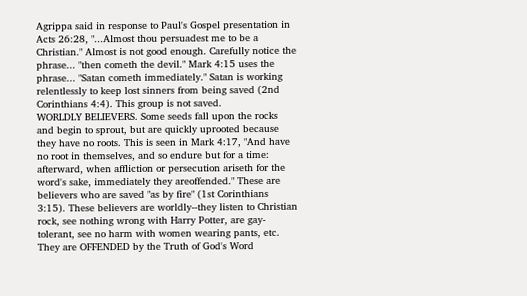Agrippa said in response to Paul's Gospel presentation in Acts 26:28, "...Almost thou persuadest me to be a Christian." Almost is not good enough. Carefully notice the phrase... "then cometh the devil." Mark 4:15 uses the phrase... "Satan cometh immediately." Satan is working relentlessly to keep lost sinners from being saved (2nd Corinthians 4:4). This group is not saved.
WORLDLY BELIEVERS. Some seeds fall upon the rocks and begin to sprout, but are quickly uprooted because they have no roots. This is seen in Mark 4:17, "And have no root in themselves, and so endure but for a time: afterward, when affliction or persecution ariseth for the word's sake, immediately they areoffended." These are believers who are saved "as by fire" (1st Corinthians 3:15). These believers are worldly--they listen to Christian rock, see nothing wrong with Harry Potter, are gay-tolerant, see no harm with women wearing pants, etc. They are OFFENDED by the Truth of God's Word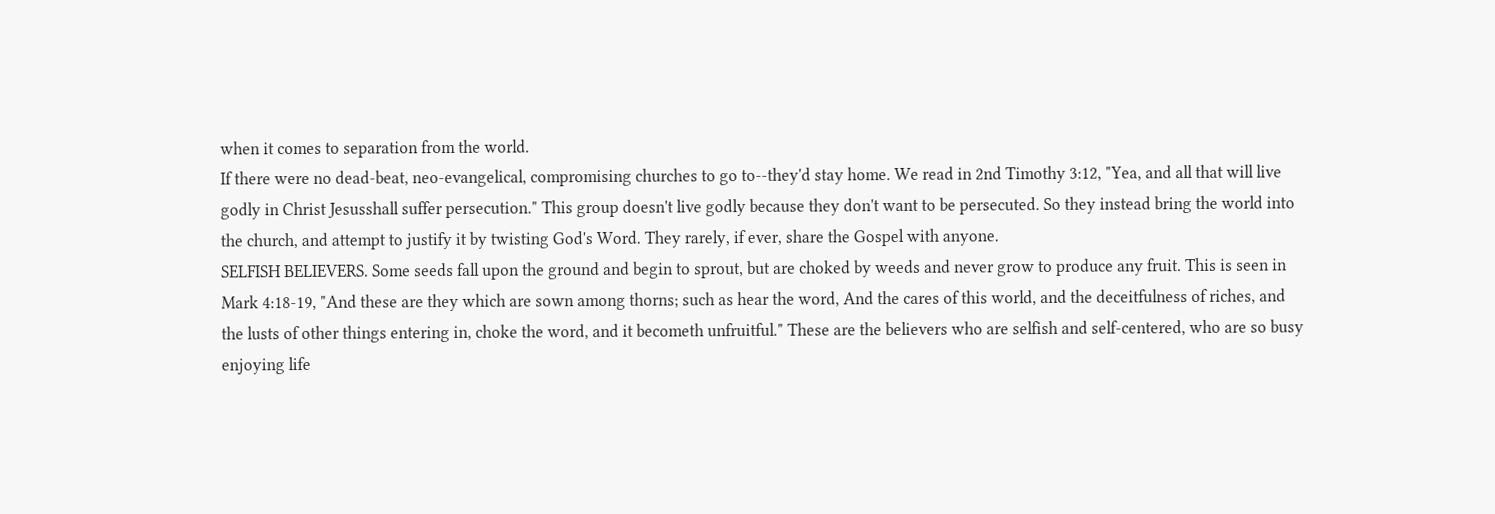when it comes to separation from the world.
If there were no dead-beat, neo-evangelical, compromising churches to go to--they'd stay home. We read in 2nd Timothy 3:12, "Yea, and all that will live godly in Christ Jesusshall suffer persecution." This group doesn't live godly because they don't want to be persecuted. So they instead bring the world into the church, and attempt to justify it by twisting God's Word. They rarely, if ever, share the Gospel with anyone.
SELFISH BELIEVERS. Some seeds fall upon the ground and begin to sprout, but are choked by weeds and never grow to produce any fruit. This is seen in Mark 4:18-19, "And these are they which are sown among thorns; such as hear the word, And the cares of this world, and the deceitfulness of riches, and the lusts of other things entering in, choke the word, and it becometh unfruitful." These are the believers who are selfish and self-centered, who are so busy enjoying life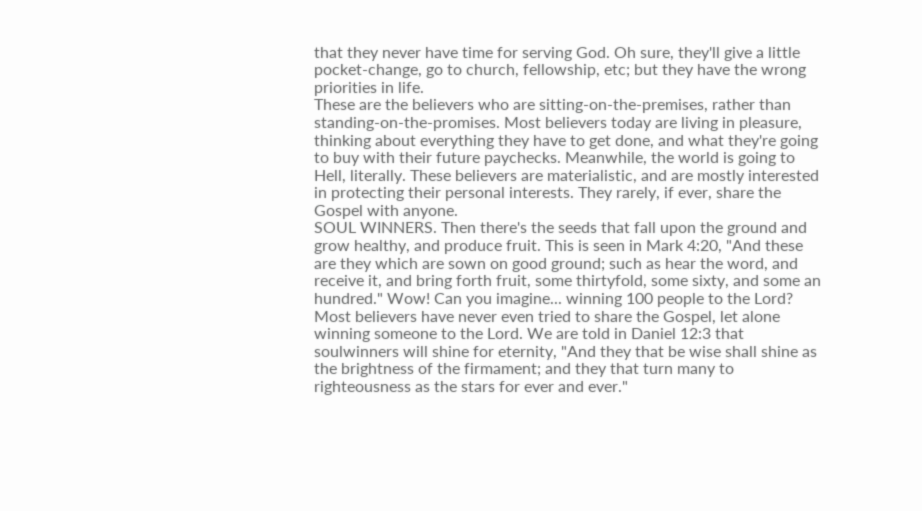that they never have time for serving God. Oh sure, they'll give a little pocket-change, go to church, fellowship, etc; but they have the wrong priorities in life.
These are the believers who are sitting-on-the-premises, rather than standing-on-the-promises. Most believers today are living in pleasure, thinking about everything they have to get done, and what they're going to buy with their future paychecks. Meanwhile, the world is going to Hell, literally. These believers are materialistic, and are mostly interested in protecting their personal interests. They rarely, if ever, share the Gospel with anyone.
SOUL WINNERS. Then there's the seeds that fall upon the ground and grow healthy, and produce fruit. This is seen in Mark 4:20, "And these are they which are sown on good ground; such as hear the word, and receive it, and bring forth fruit, some thirtyfold, some sixty, and some an hundred." Wow! Can you imagine... winning 100 people to the Lord? Most believers have never even tried to share the Gospel, let alone winning someone to the Lord. We are told in Daniel 12:3 that soulwinners will shine for eternity, "And they that be wise shall shine as the brightness of the firmament; and they that turn many to righteousness as the stars for ever and ever."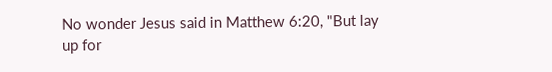No wonder Jesus said in Matthew 6:20, "But lay up for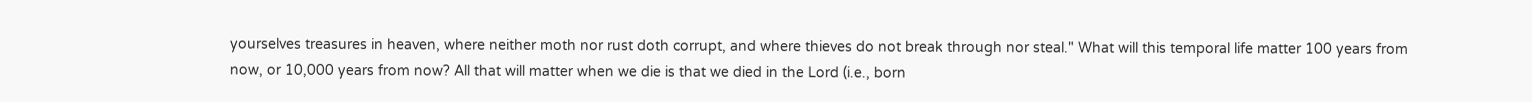yourselves treasures in heaven, where neither moth nor rust doth corrupt, and where thieves do not break through nor steal." What will this temporal life matter 100 years from now, or 10,000 years from now? All that will matter when we die is that we died in the Lord (i.e., born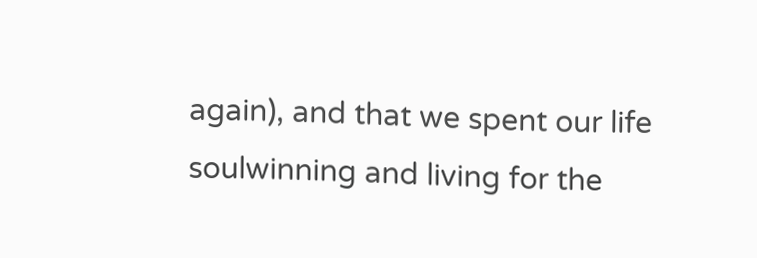again), and that we spent our life soulwinning and living for the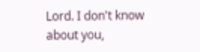Lord. I don't know about you,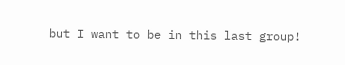but I want to be in this last group!